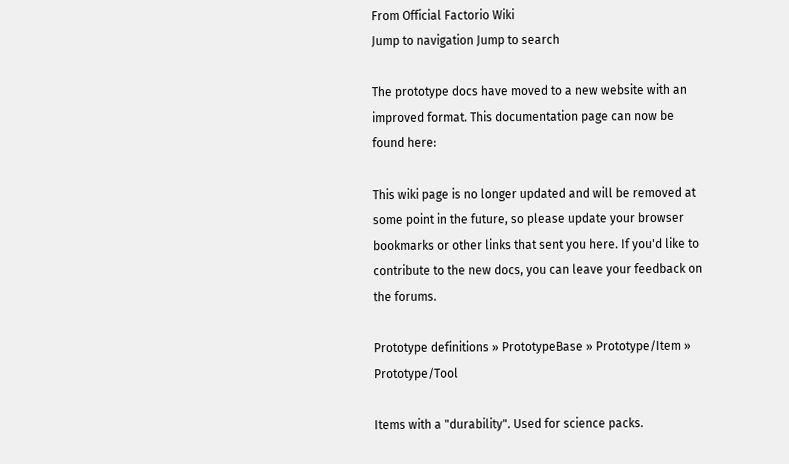From Official Factorio Wiki
Jump to navigation Jump to search

The prototype docs have moved to a new website with an improved format. This documentation page can now be found here:

This wiki page is no longer updated and will be removed at some point in the future, so please update your browser bookmarks or other links that sent you here. If you'd like to contribute to the new docs, you can leave your feedback on the forums.

Prototype definitions » PrototypeBase » Prototype/Item » Prototype/Tool

Items with a "durability". Used for science packs.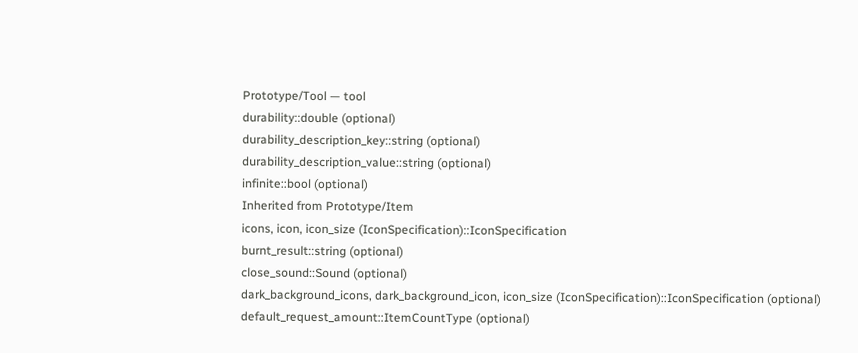Prototype/Tool — tool
durability::double (optional)
durability_description_key::string (optional)
durability_description_value::string (optional)
infinite::bool (optional)
Inherited from Prototype/Item
icons, icon, icon_size (IconSpecification)::IconSpecification
burnt_result::string (optional)
close_sound::Sound (optional)
dark_background_icons, dark_background_icon, icon_size (IconSpecification)::IconSpecification (optional)
default_request_amount::ItemCountType (optional)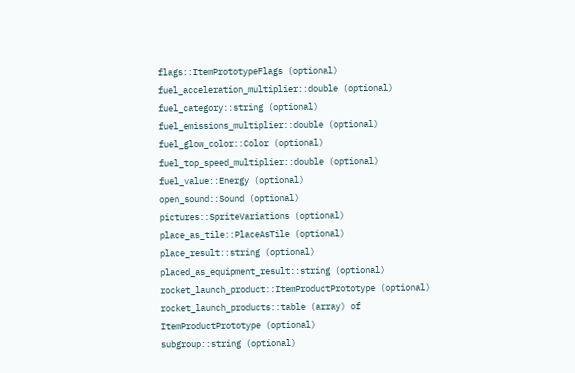flags::ItemPrototypeFlags (optional)
fuel_acceleration_multiplier::double (optional)
fuel_category::string (optional)
fuel_emissions_multiplier::double (optional)
fuel_glow_color::Color (optional)
fuel_top_speed_multiplier::double (optional)
fuel_value::Energy (optional)
open_sound::Sound (optional)
pictures::SpriteVariations (optional)
place_as_tile::PlaceAsTile (optional)
place_result::string (optional)
placed_as_equipment_result::string (optional)
rocket_launch_product::ItemProductPrototype (optional)
rocket_launch_products::table (array) of ItemProductPrototype (optional)
subgroup::string (optional)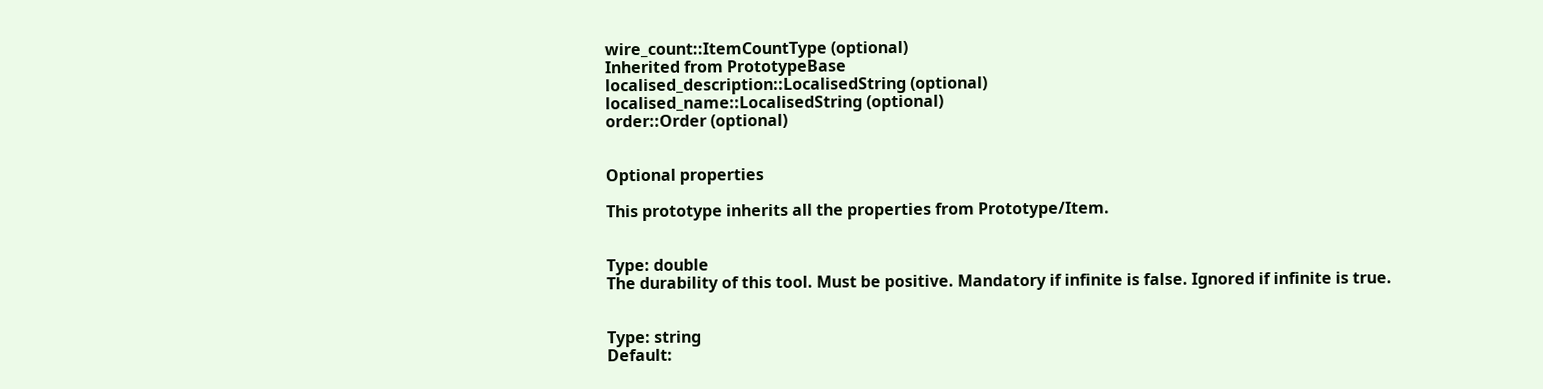wire_count::ItemCountType (optional)
Inherited from PrototypeBase
localised_description::LocalisedString (optional)
localised_name::LocalisedString (optional)
order::Order (optional)


Optional properties

This prototype inherits all the properties from Prototype/Item.


Type: double
The durability of this tool. Must be positive. Mandatory if infinite is false. Ignored if infinite is true.


Type: string
Default: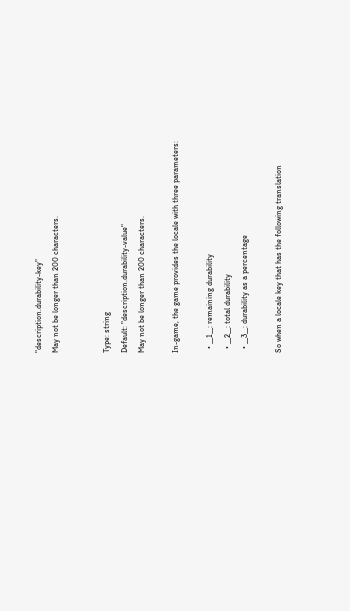"description.durability-key"
May not be longer than 200 characters.


Type: string
Default: "description.durability-value"
May not be longer than 200 characters.

In-game, the game provides the locale with three parameters:

  • __1__: remaining durability
  • __2__: total durability
  • __3__: durability as a percentage

So when a locale key that has the following translation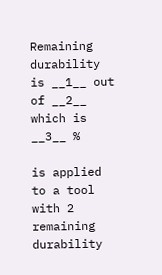Remaining durability is __1__ out of __2__ which is __3__ %

is applied to a tool with 2 remaining durability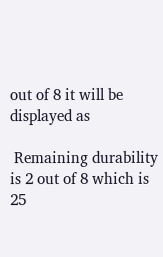out of 8 it will be displayed as

 Remaining durability is 2 out of 8 which is 25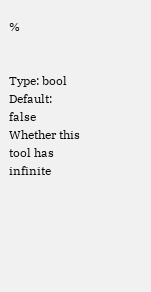%


Type: bool
Default: false
Whether this tool has infinite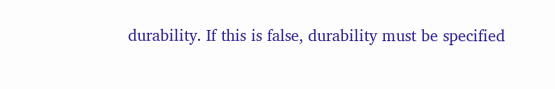durability. If this is false, durability must be specified